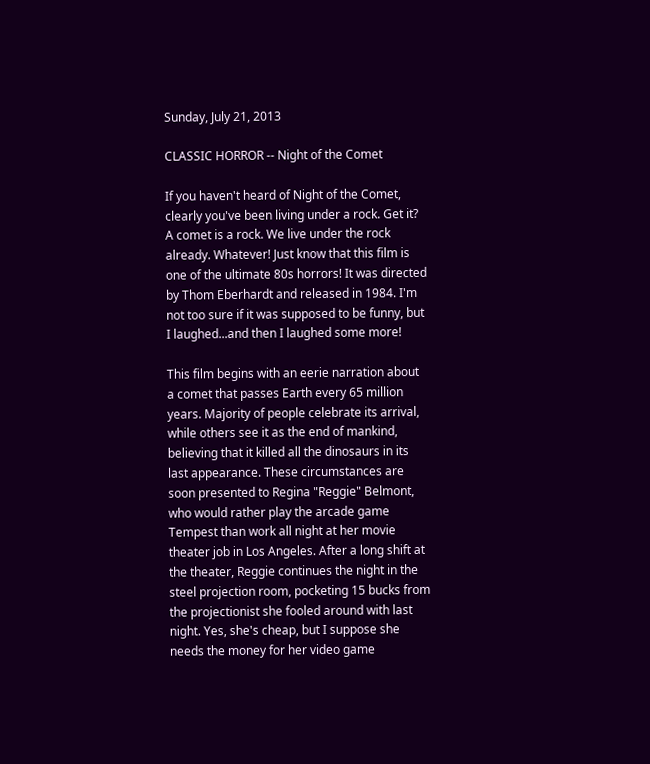Sunday, July 21, 2013

CLASSIC HORROR -- Night of the Comet

If you haven't heard of Night of the Comet, clearly you've been living under a rock. Get it? A comet is a rock. We live under the rock already. Whatever! Just know that this film is one of the ultimate 80s horrors! It was directed by Thom Eberhardt and released in 1984. I'm not too sure if it was supposed to be funny, but I laughed...and then I laughed some more!

This film begins with an eerie narration about a comet that passes Earth every 65 million years. Majority of people celebrate its arrival, while others see it as the end of mankind, believing that it killed all the dinosaurs in its last appearance. These circumstances are soon presented to Regina "Reggie" Belmont, who would rather play the arcade game Tempest than work all night at her movie theater job in Los Angeles. After a long shift at the theater, Reggie continues the night in the steel projection room, pocketing 15 bucks from the projectionist she fooled around with last night. Yes, she's cheap, but I suppose she needs the money for her video game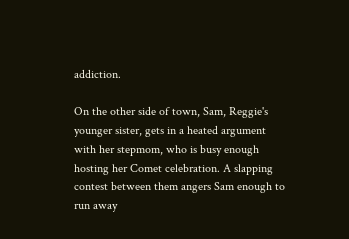addiction.

On the other side of town, Sam, Reggie's younger sister, gets in a heated argument with her stepmom, who is busy enough hosting her Comet celebration. A slapping contest between them angers Sam enough to run away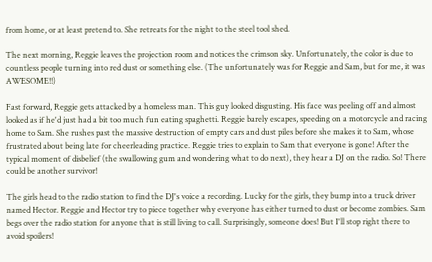from home, or at least pretend to. She retreats for the night to the steel tool shed.

The next morning, Reggie leaves the projection room and notices the crimson sky. Unfortunately, the color is due to countless people turning into red dust or something else. (The unfortunately was for Reggie and Sam, but for me, it was AWESOME!!)

Fast forward, Reggie gets attacked by a homeless man. This guy looked disgusting. His face was peeling off and almost looked as if he'd just had a bit too much fun eating spaghetti. Reggie barely escapes, speeding on a motorcycle and racing home to Sam. She rushes past the massive destruction of empty cars and dust piles before she makes it to Sam, whose frustrated about being late for cheerleading practice. Reggie tries to explain to Sam that everyone is gone! After the typical moment of disbelief (the swallowing gum and wondering what to do next), they hear a DJ on the radio. So! There could be another survivor!

The girls head to the radio station to find the DJ's voice a recording. Lucky for the girls, they bump into a truck driver named Hector. Reggie and Hector try to piece together why everyone has either turned to dust or become zombies. Sam begs over the radio station for anyone that is still living to call. Surprisingly, someone does! But I'll stop right there to avoid spoilers!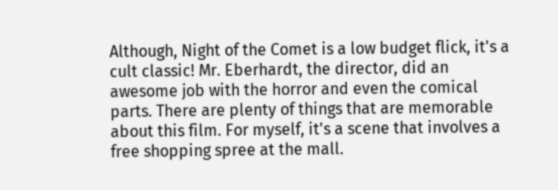Although, Night of the Comet is a low budget flick, it's a cult classic! Mr. Eberhardt, the director, did an awesome job with the horror and even the comical parts. There are plenty of things that are memorable about this film. For myself, it's a scene that involves a free shopping spree at the mall.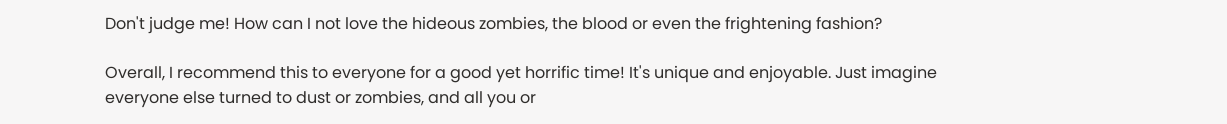Don't judge me! How can I not love the hideous zombies, the blood or even the frightening fashion?

Overall, I recommend this to everyone for a good yet horrific time! It's unique and enjoyable. Just imagine everyone else turned to dust or zombies, and all you or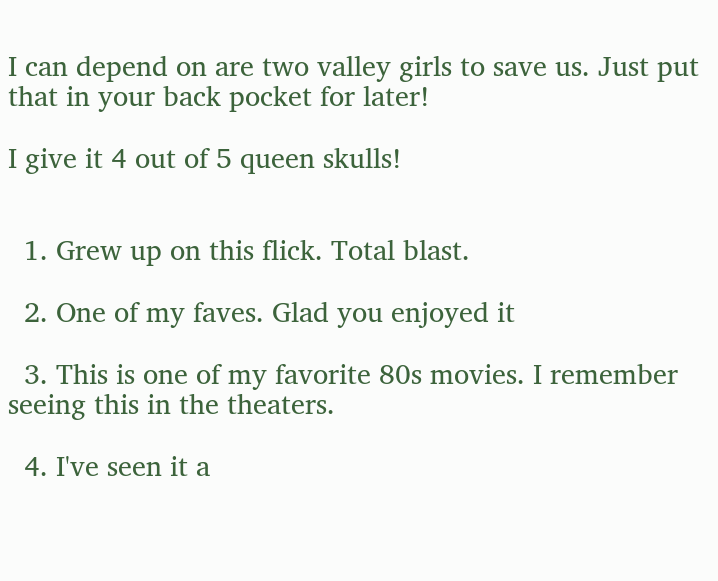I can depend on are two valley girls to save us. Just put that in your back pocket for later!

I give it 4 out of 5 queen skulls!


  1. Grew up on this flick. Total blast.

  2. One of my faves. Glad you enjoyed it

  3. This is one of my favorite 80s movies. I remember seeing this in the theaters.

  4. I've seen it a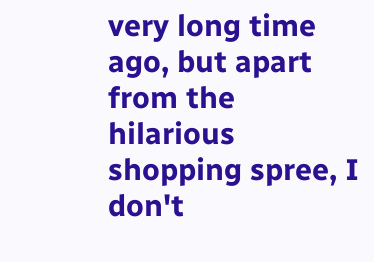very long time ago, but apart from the hilarious shopping spree, I don't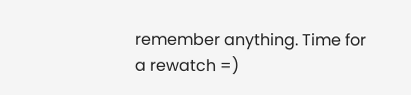remember anything. Time for a rewatch =)